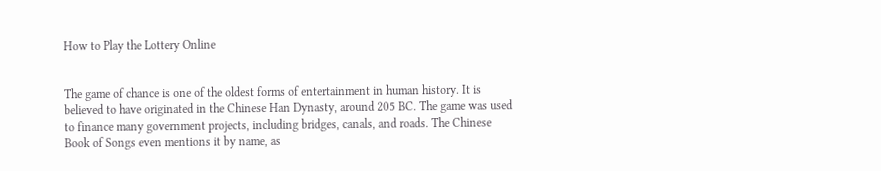How to Play the Lottery Online


The game of chance is one of the oldest forms of entertainment in human history. It is believed to have originated in the Chinese Han Dynasty, around 205 BC. The game was used to finance many government projects, including bridges, canals, and roads. The Chinese Book of Songs even mentions it by name, as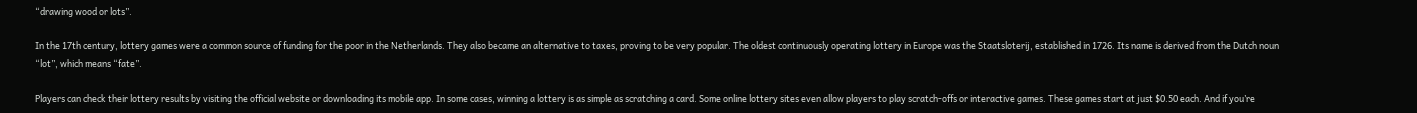“drawing wood or lots”.

In the 17th century, lottery games were a common source of funding for the poor in the Netherlands. They also became an alternative to taxes, proving to be very popular. The oldest continuously operating lottery in Europe was the Staatsloterij, established in 1726. Its name is derived from the Dutch noun “lot”, which means “fate”.

Players can check their lottery results by visiting the official website or downloading its mobile app. In some cases, winning a lottery is as simple as scratching a card. Some online lottery sites even allow players to play scratch-offs or interactive games. These games start at just $0.50 each. And if you’re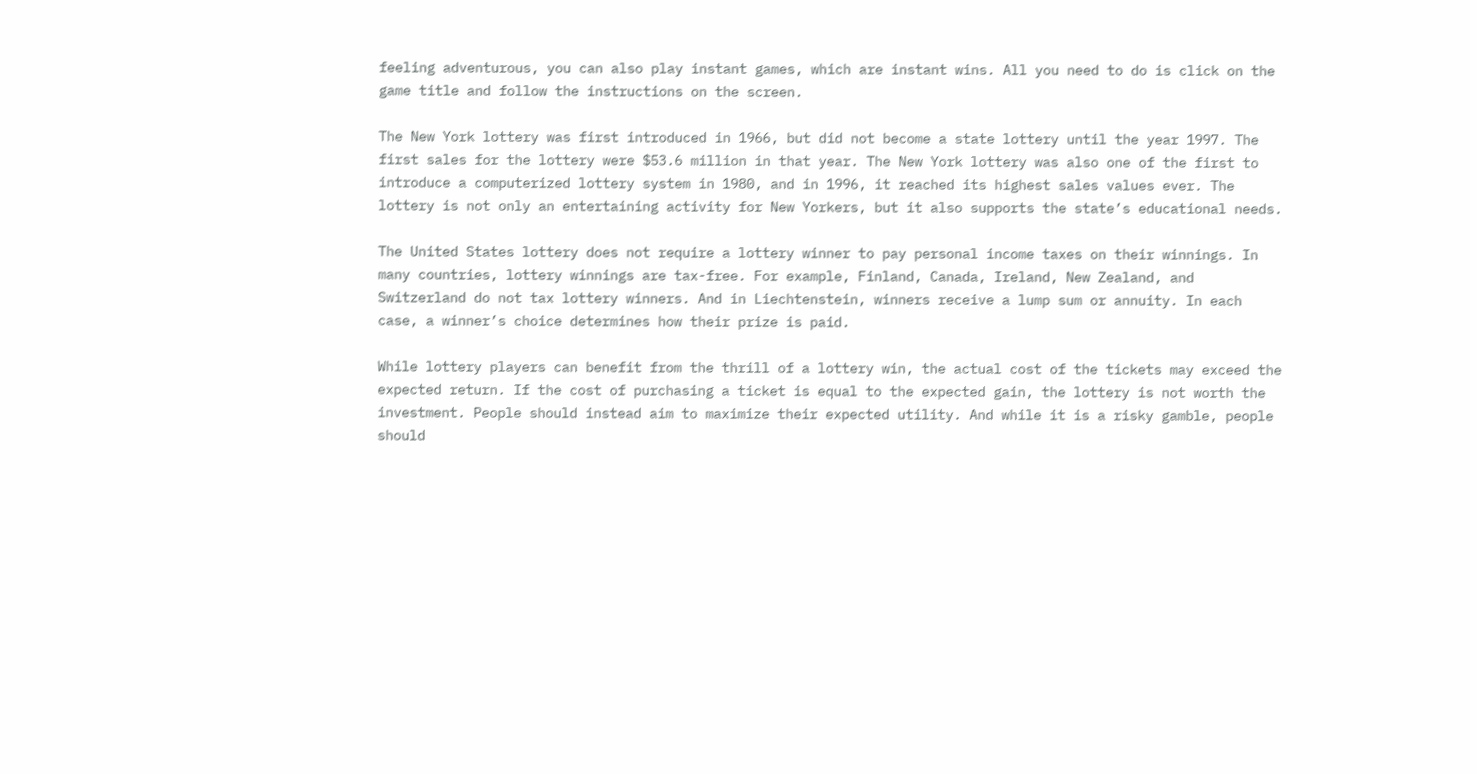feeling adventurous, you can also play instant games, which are instant wins. All you need to do is click on the game title and follow the instructions on the screen.

The New York lottery was first introduced in 1966, but did not become a state lottery until the year 1997. The first sales for the lottery were $53.6 million in that year. The New York lottery was also one of the first to introduce a computerized lottery system in 1980, and in 1996, it reached its highest sales values ever. The lottery is not only an entertaining activity for New Yorkers, but it also supports the state’s educational needs.

The United States lottery does not require a lottery winner to pay personal income taxes on their winnings. In many countries, lottery winnings are tax-free. For example, Finland, Canada, Ireland, New Zealand, and Switzerland do not tax lottery winners. And in Liechtenstein, winners receive a lump sum or annuity. In each case, a winner’s choice determines how their prize is paid.

While lottery players can benefit from the thrill of a lottery win, the actual cost of the tickets may exceed the expected return. If the cost of purchasing a ticket is equal to the expected gain, the lottery is not worth the investment. People should instead aim to maximize their expected utility. And while it is a risky gamble, people should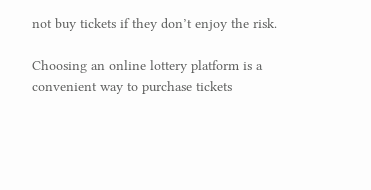not buy tickets if they don’t enjoy the risk.

Choosing an online lottery platform is a convenient way to purchase tickets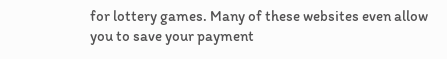for lottery games. Many of these websites even allow you to save your payment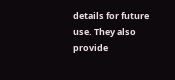details for future use. They also provide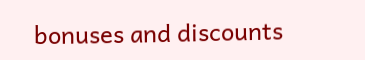bonuses and discounts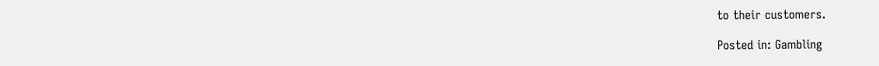to their customers.

Posted in: Gambling